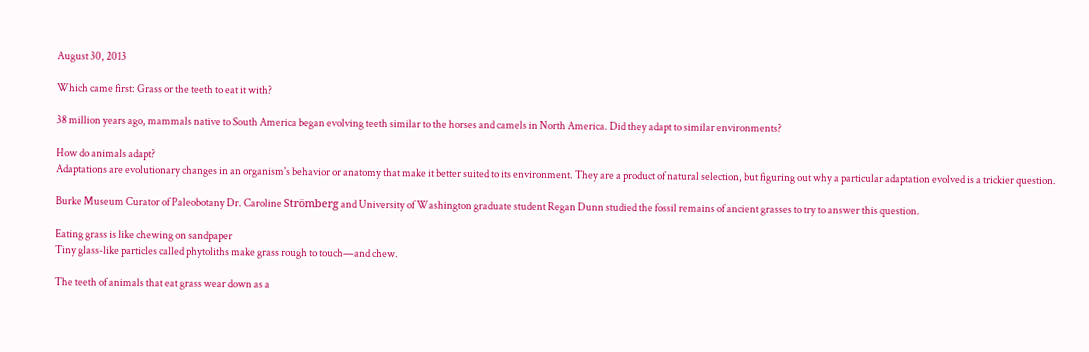August 30, 2013

Which came first: Grass or the teeth to eat it with?

38 million years ago, mammals native to South America began evolving teeth similar to the horses and camels in North America. Did they adapt to similar environments?

How do animals adapt?
Adaptations are evolutionary changes in an organism's behavior or anatomy that make it better suited to its environment. They are a product of natural selection, but figuring out why a particular adaptation evolved is a trickier question.

Burke Museum Curator of Paleobotany Dr. Caroline Strömberg and University of Washington graduate student Regan Dunn studied the fossil remains of ancient grasses to try to answer this question.

Eating grass is like chewing on sandpaper
Tiny glass-like particles called phytoliths make grass rough to touch—and chew.

The teeth of animals that eat grass wear down as a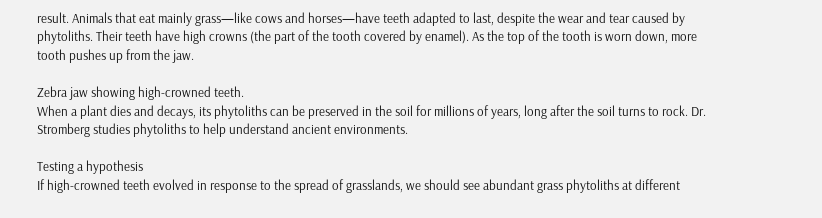result. Animals that eat mainly grass—like cows and horses—have teeth adapted to last, despite the wear and tear caused by phytoliths. Their teeth have high crowns (the part of the tooth covered by enamel). As the top of the tooth is worn down, more tooth pushes up from the jaw.

Zebra jaw showing high-crowned teeth.
When a plant dies and decays, its phytoliths can be preserved in the soil for millions of years, long after the soil turns to rock. Dr. Stromberg studies phytoliths to help understand ancient environments.

Testing a hypothesis
If high-crowned teeth evolved in response to the spread of grasslands, we should see abundant grass phytoliths at different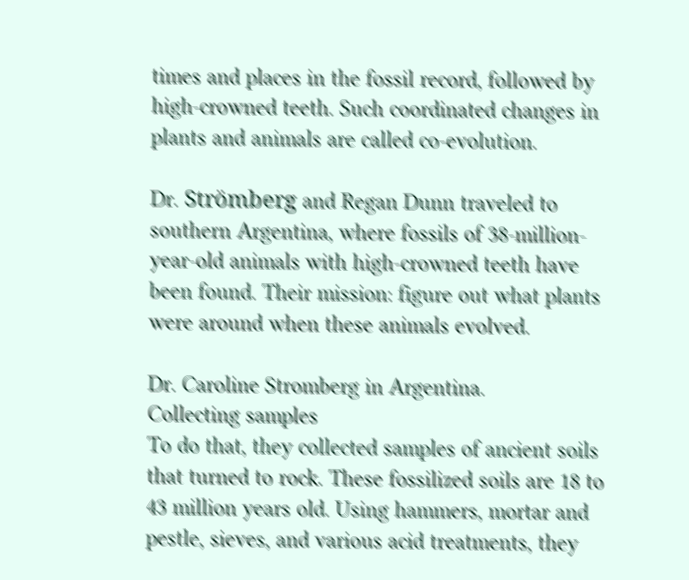times and places in the fossil record, followed by high-crowned teeth. Such coordinated changes in plants and animals are called co-evolution.

Dr. Strömberg and Regan Dunn traveled to southern Argentina, where fossils of 38-million-year-old animals with high-crowned teeth have been found. Their mission: figure out what plants were around when these animals evolved.

Dr. Caroline Stromberg in Argentina.
Collecting samples
To do that, they collected samples of ancient soils that turned to rock. These fossilized soils are 18 to 43 million years old. Using hammers, mortar and pestle, sieves, and various acid treatments, they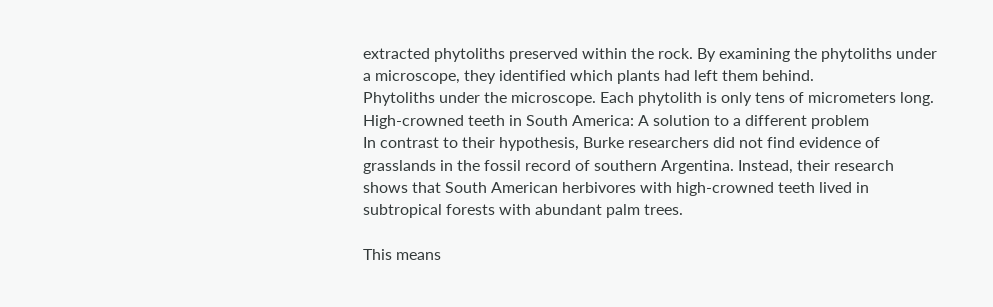extracted phytoliths preserved within the rock. By examining the phytoliths under a microscope, they identified which plants had left them behind.
Phytoliths under the microscope. Each phytolith is only tens of micrometers long.
High-crowned teeth in South America: A solution to a different problem
In contrast to their hypothesis, Burke researchers did not find evidence of grasslands in the fossil record of southern Argentina. Instead, their research shows that South American herbivores with high-crowned teeth lived in subtropical forests with abundant palm trees.

This means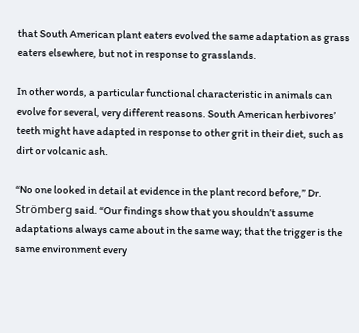that South American plant eaters evolved the same adaptation as grass eaters elsewhere, but not in response to grasslands.

In other words, a particular functional characteristic in animals can evolve for several, very different reasons. South American herbivores’ teeth might have adapted in response to other grit in their diet, such as dirt or volcanic ash.

“No one looked in detail at evidence in the plant record before,” Dr. Strömberg said. “Our findings show that you shouldn’t assume adaptations always came about in the same way; that the trigger is the same environment every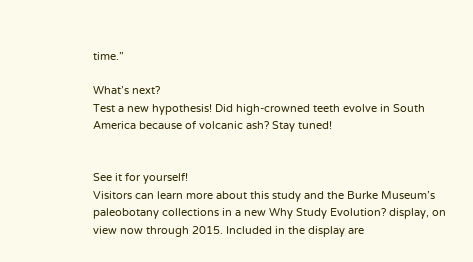time.”

What’s next?
Test a new hypothesis! Did high-crowned teeth evolve in South America because of volcanic ash? Stay tuned!


See it for yourself!
Visitors can learn more about this study and the Burke Museum’s paleobotany collections in a new Why Study Evolution? display, on view now through 2015. Included in the display are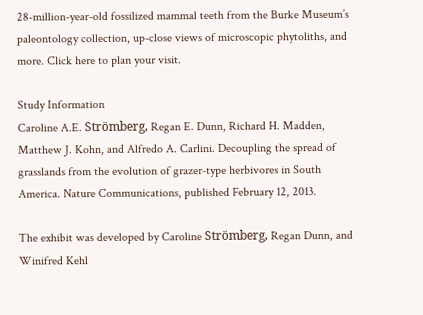28-million-year-old fossilized mammal teeth from the Burke Museum’s paleontology collection, up-close views of microscopic phytoliths, and more. Click here to plan your visit.

Study Information
Caroline A.E. Strömberg, Regan E. Dunn, Richard H. Madden, Matthew J. Kohn, and Alfredo A. Carlini. Decoupling the spread of grasslands from the evolution of grazer-type herbivores in South America. Nature Communications, published February 12, 2013.

The exhibit was developed by Caroline Strömberg, Regan Dunn, and Winifred Kehl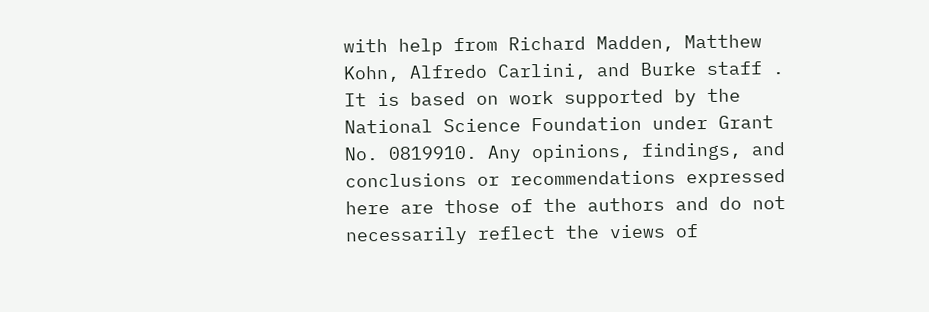with help from Richard Madden, Matthew Kohn, Alfredo Carlini, and Burke staff . It is based on work supported by the National Science Foundation under Grant No. 0819910. Any opinions, findings, and conclusions or recommendations expressed here are those of the authors and do not necessarily reflect the views of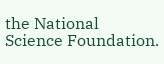the National Science Foundation.